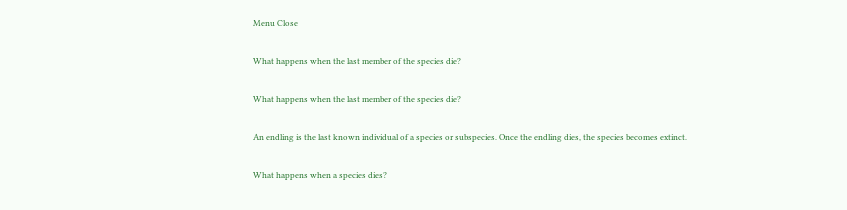Menu Close

What happens when the last member of the species die?

What happens when the last member of the species die?

An endling is the last known individual of a species or subspecies. Once the endling dies, the species becomes extinct.

What happens when a species dies?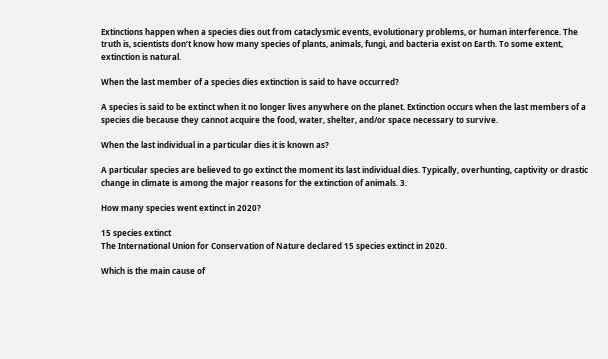Extinctions happen when a species dies out from cataclysmic events, evolutionary problems, or human interference. The truth is, scientists don’t know how many species of plants, animals, fungi, and bacteria exist on Earth. To some extent, extinction is natural.

When the last member of a species dies extinction is said to have occurred?

A species is said to be extinct when it no longer lives anywhere on the planet. Extinction occurs when the last members of a species die because they cannot acquire the food, water, shelter, and/or space necessary to survive.

When the last individual in a particular dies it is known as?

A particular species are believed to go extinct the moment its last individual dies. Typically, overhunting, captivity or drastic change in climate is among the major reasons for the extinction of animals. 3.

How many species went extinct in 2020?

15 species extinct
The International Union for Conservation of Nature declared 15 species extinct in 2020.

Which is the main cause of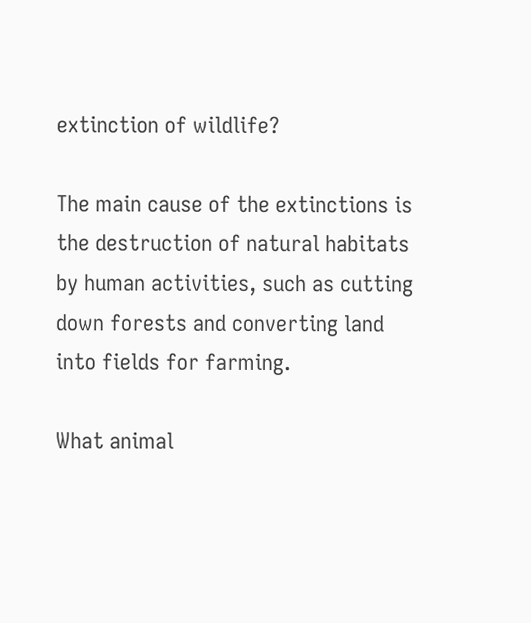extinction of wildlife?

The main cause of the extinctions is the destruction of natural habitats by human activities, such as cutting down forests and converting land into fields for farming.

What animal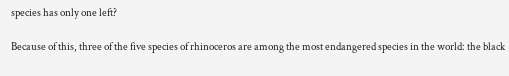species has only one left?

Because of this, three of the five species of rhinoceros are among the most endangered species in the world: the black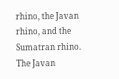rhino, the Javan rhino, and the Sumatran rhino. The Javan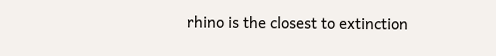rhino is the closest to extinction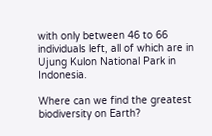with only between 46 to 66 individuals left, all of which are in Ujung Kulon National Park in Indonesia.

Where can we find the greatest biodiversity on Earth?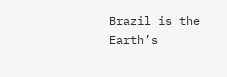Brazil is the Earth’s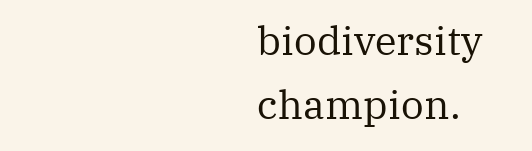biodiversity champion.